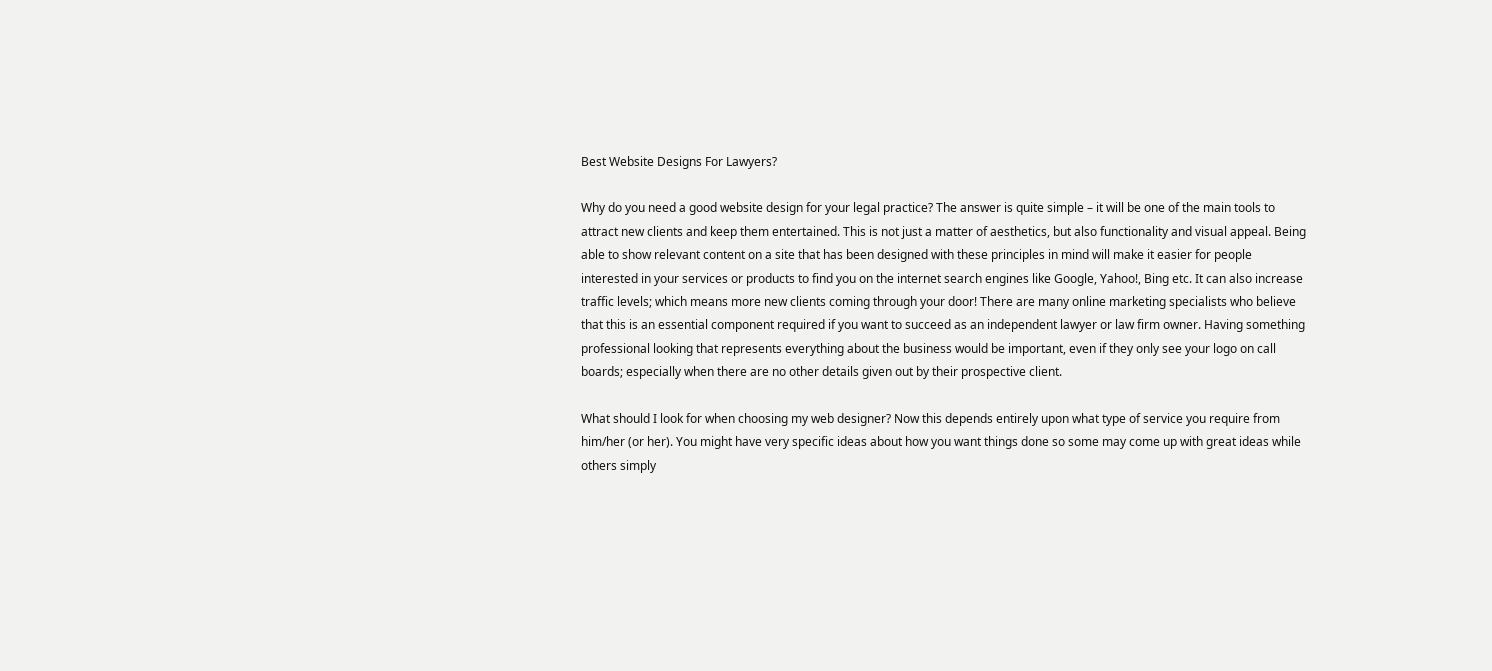Best Website Designs For Lawyers?

Why do you need a good website design for your legal practice? The answer is quite simple – it will be one of the main tools to attract new clients and keep them entertained. This is not just a matter of aesthetics, but also functionality and visual appeal. Being able to show relevant content on a site that has been designed with these principles in mind will make it easier for people interested in your services or products to find you on the internet search engines like Google, Yahoo!, Bing etc. It can also increase traffic levels; which means more new clients coming through your door! There are many online marketing specialists who believe that this is an essential component required if you want to succeed as an independent lawyer or law firm owner. Having something professional looking that represents everything about the business would be important, even if they only see your logo on call boards; especially when there are no other details given out by their prospective client.

What should I look for when choosing my web designer? Now this depends entirely upon what type of service you require from him/her (or her). You might have very specific ideas about how you want things done so some may come up with great ideas while others simply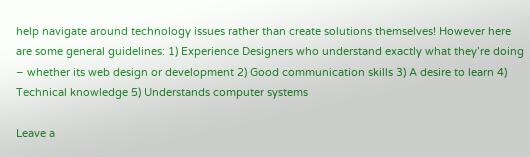help navigate around technology issues rather than create solutions themselves! However here are some general guidelines: 1) Experience Designers who understand exactly what they’re doing – whether its web design or development 2) Good communication skills 3) A desire to learn 4) Technical knowledge 5) Understands computer systems

Leave a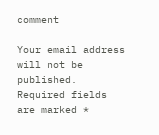comment

Your email address will not be published. Required fields are marked *